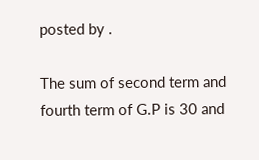posted by .

The sum of second term and fourth term of G.P is 30 and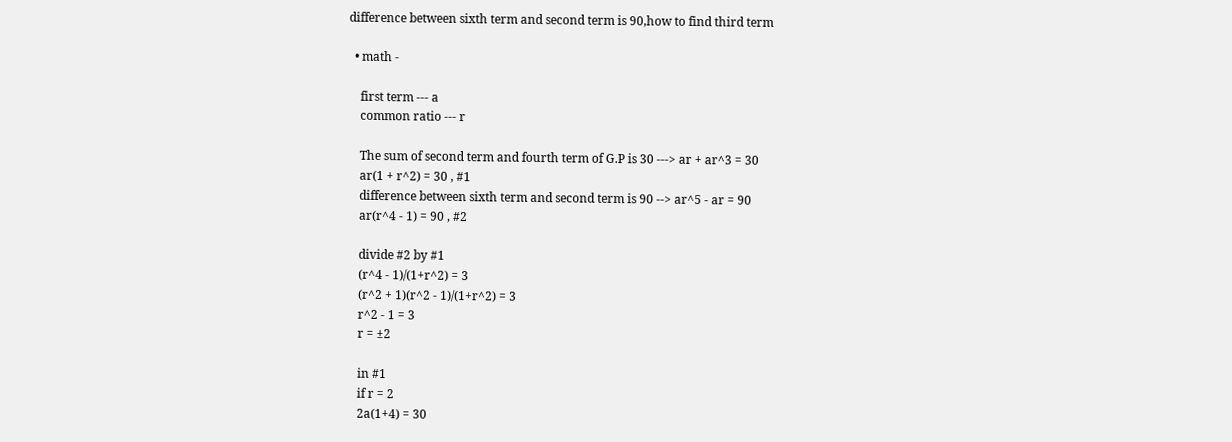difference between sixth term and second term is 90,how to find third term

  • math -

    first term --- a
    common ratio --- r

    The sum of second term and fourth term of G.P is 30 ---> ar + ar^3 = 30
    ar(1 + r^2) = 30 , #1
    difference between sixth term and second term is 90 --> ar^5 - ar = 90
    ar(r^4 - 1) = 90 , #2

    divide #2 by #1
    (r^4 - 1)/(1+r^2) = 3
    (r^2 + 1)(r^2 - 1)/(1+r^2) = 3
    r^2 - 1 = 3
    r = ±2

    in #1
    if r = 2
    2a(1+4) = 30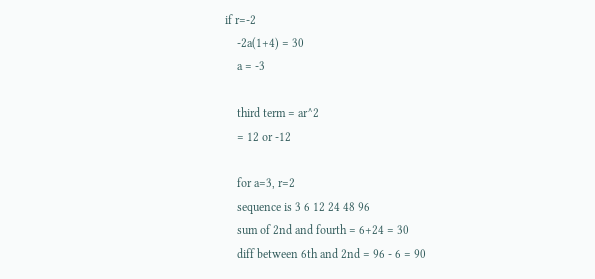if r=-2
    -2a(1+4) = 30
    a = -3

    third term = ar^2
    = 12 or -12

    for a=3, r=2
    sequence is 3 6 12 24 48 96
    sum of 2nd and fourth = 6+24 = 30
    diff between 6th and 2nd = 96 - 6 = 90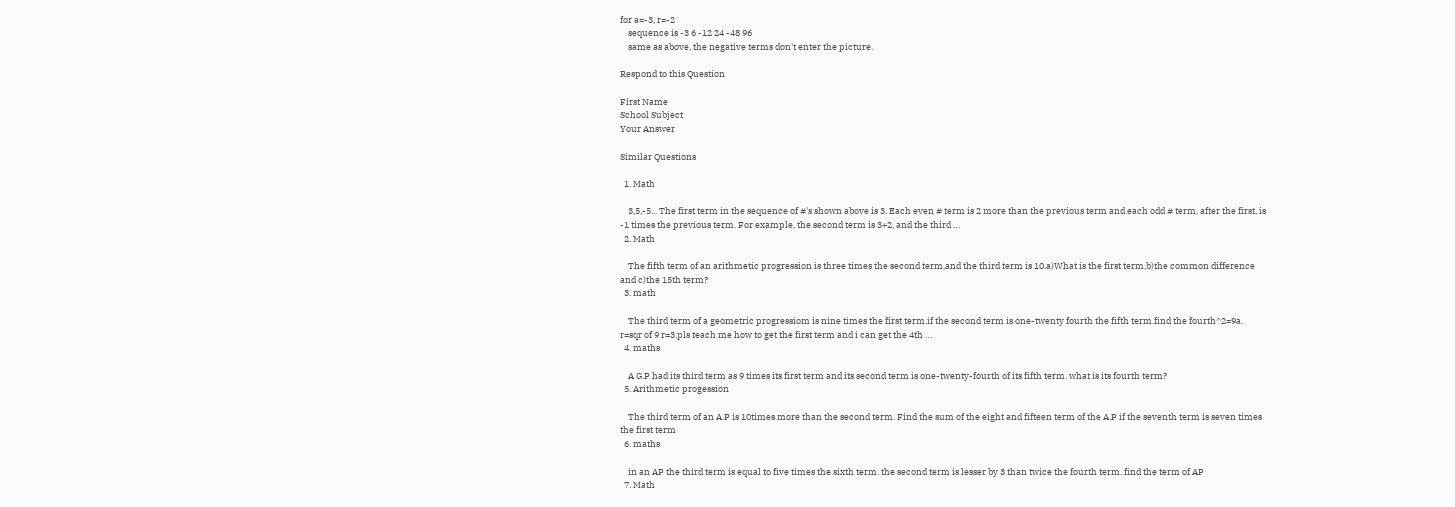for a=-3, r=-2
    sequence is -3 6 -12 24 -48 96
    same as above, the negative terms don't enter the picture.

Respond to this Question

First Name
School Subject
Your Answer

Similar Questions

  1. Math

    3,5,-5... The first term in the sequence of #'s shown above is 3. Each even # term is 2 more than the previous term and each odd # term, after the first, is -1 times the previous term. For example, the second term is 3+2, and the third …
  2. Math

    The fifth term of an arithmetic progression is three times the second term,and the third term is 10.a)What is the first term,b)the common difference and c)the 15th term?
  3. math

    The third term of a geometric progressiom is nine times the first term.if the second term is one-twenty fourth the fifth term.find the fourth^2=9a. r=sqr of 9 r=3.pls teach me how to get the first term and i can get the 4th …
  4. maths

    A G.P had its third term as 9 times its first term and its second term is one-twenty-fourth of its fifth term. what is its fourth term?
  5. Arithmetic progession

    The third term of an A.P is 10times more than the second term. Find the sum of the eight and fifteen term of the A.P if the seventh term is seven times the first term
  6. maths

    in an AP the third term is equal to five times the sixth term. the second term is lesser by 3 than twice the fourth term. find the term of AP
  7. Math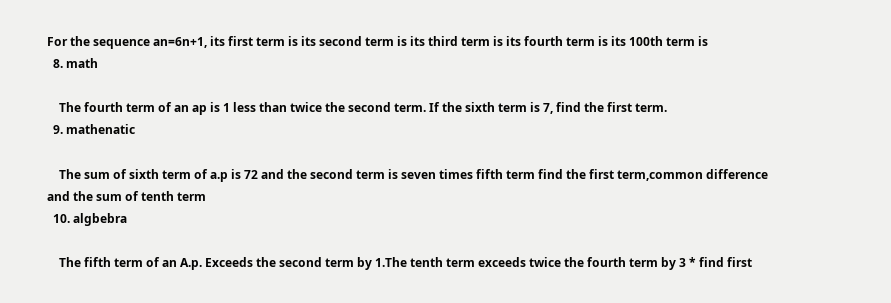For the sequence an=6n+1, its first term is its second term is its third term is its fourth term is its 100th term is
  8. math

    The fourth term of an ap is 1 less than twice the second term. If the sixth term is 7, find the first term.
  9. mathenatic

    The sum of sixth term of a.p is 72 and the second term is seven times fifth term find the first term,common difference and the sum of tenth term
  10. algbebra

    The fifth term of an A.p. Exceeds the second term by 1.The tenth term exceeds twice the fourth term by 3 * find first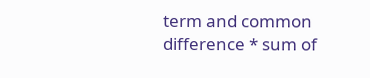term and common difference * sum of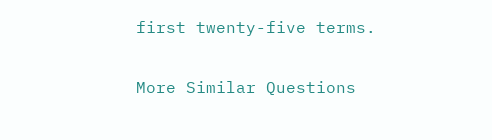first twenty-five terms.

More Similar Questions